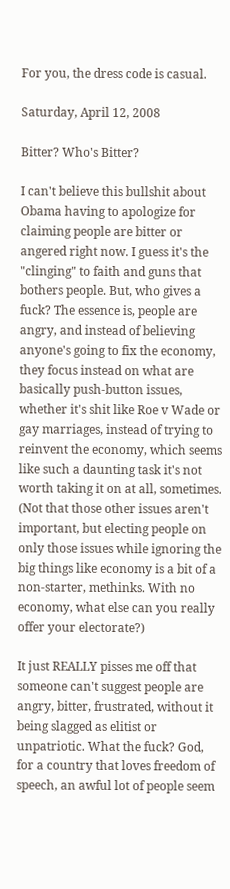For you, the dress code is casual.

Saturday, April 12, 2008

Bitter? Who's Bitter?

I can't believe this bullshit about Obama having to apologize for claiming people are bitter or angered right now. I guess it's the "clinging" to faith and guns that bothers people. But, who gives a fuck? The essence is, people are angry, and instead of believing anyone's going to fix the economy, they focus instead on what are basically push-button issues, whether it's shit like Roe v Wade or gay marriages, instead of trying to reinvent the economy, which seems like such a daunting task it's not worth taking it on at all, sometimes. (Not that those other issues aren't important, but electing people on only those issues while ignoring the big things like economy is a bit of a non-starter, methinks. With no economy, what else can you really offer your electorate?)

It just REALLY pisses me off that someone can't suggest people are angry, bitter, frustrated, without it being slagged as elitist or unpatriotic. What the fuck? God, for a country that loves freedom of speech, an awful lot of people seem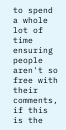to spend a whole lot of time ensuring people aren't so free with their comments, if this is the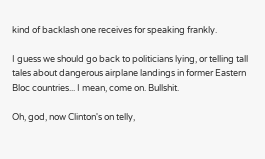kind of backlash one receives for speaking frankly.

I guess we should go back to politicians lying, or telling tall tales about dangerous airplane landings in former Eastern Bloc countries... I mean, come on. Bullshit.

Oh, god, now Clinton's on telly,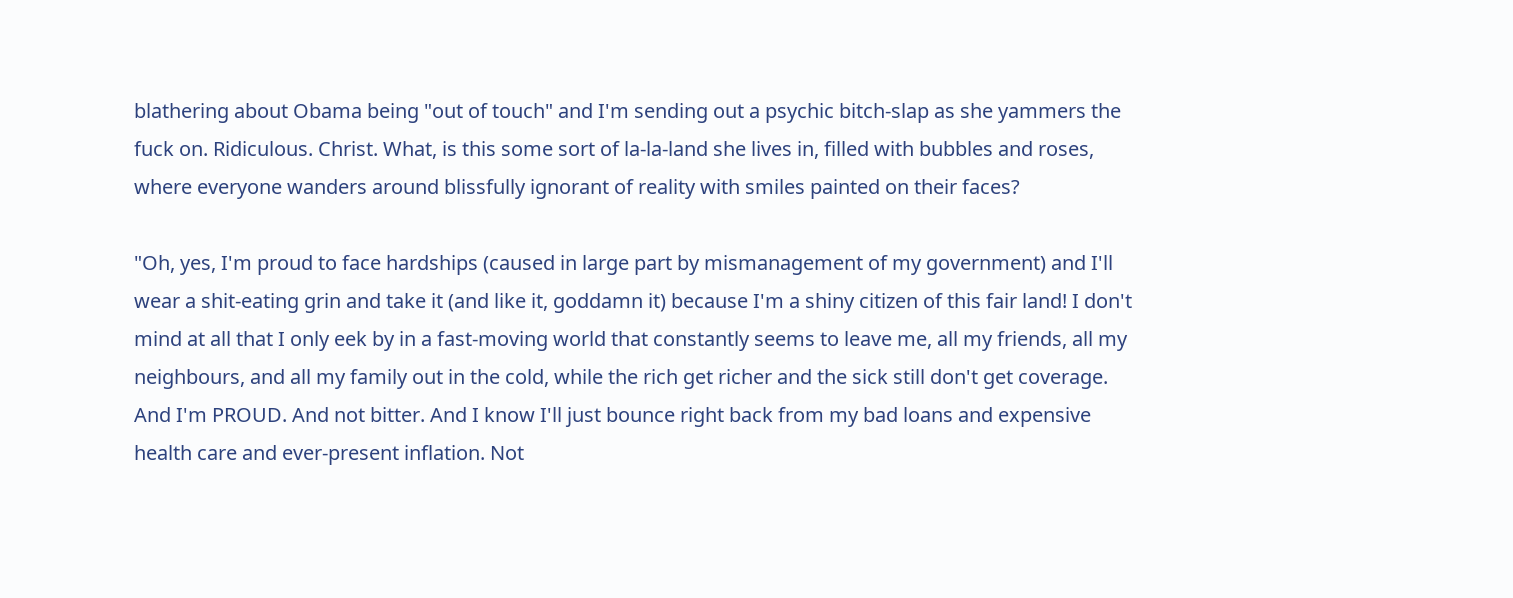blathering about Obama being "out of touch" and I'm sending out a psychic bitch-slap as she yammers the fuck on. Ridiculous. Christ. What, is this some sort of la-la-land she lives in, filled with bubbles and roses, where everyone wanders around blissfully ignorant of reality with smiles painted on their faces?

"Oh, yes, I'm proud to face hardships (caused in large part by mismanagement of my government) and I'll wear a shit-eating grin and take it (and like it, goddamn it) because I'm a shiny citizen of this fair land! I don't mind at all that I only eek by in a fast-moving world that constantly seems to leave me, all my friends, all my neighbours, and all my family out in the cold, while the rich get richer and the sick still don't get coverage. And I'm PROUD. And not bitter. And I know I'll just bounce right back from my bad loans and expensive health care and ever-present inflation. Not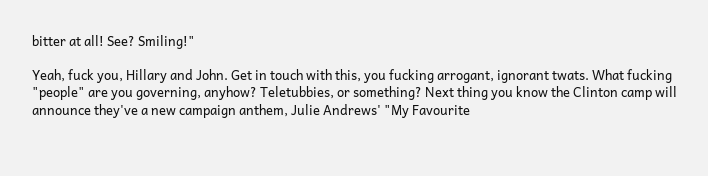bitter at all! See? Smiling!"

Yeah, fuck you, Hillary and John. Get in touch with this, you fucking arrogant, ignorant twats. What fucking "people" are you governing, anyhow? Teletubbies, or something? Next thing you know the Clinton camp will announce they've a new campaign anthem, Julie Andrews' "My Favourite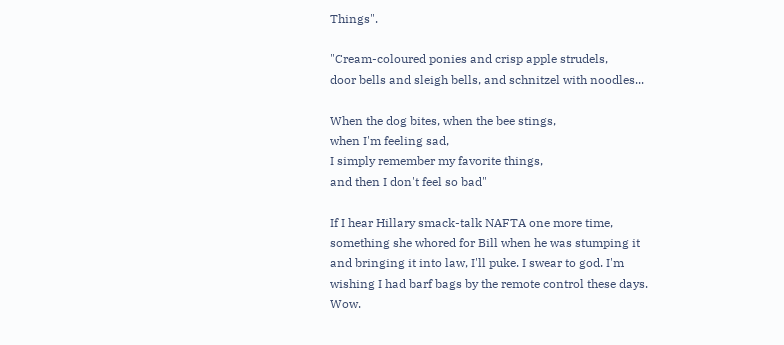Things".

"Cream-coloured ponies and crisp apple strudels,
door bells and sleigh bells, and schnitzel with noodles...

When the dog bites, when the bee stings,
when I'm feeling sad,
I simply remember my favorite things,
and then I don't feel so bad"

If I hear Hillary smack-talk NAFTA one more time, something she whored for Bill when he was stumping it and bringing it into law, I'll puke. I swear to god. I'm wishing I had barf bags by the remote control these days. Wow.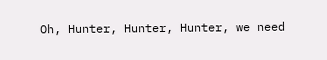Oh, Hunter, Hunter, Hunter, we need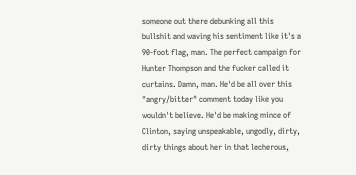someone out there debunking all this bullshit and waving his sentiment like it's a 90-foot flag, man. The perfect campaign for Hunter Thompson and the fucker called it curtains. Damn, man. He'd be all over this "angry/bitter" comment today like you wouldn't believe. He'd be making mince of Clinton, saying unspeakable, ungodly, dirty, dirty things about her in that lecherous,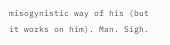misogynistic way of his (but it works on him). Man. Sigh.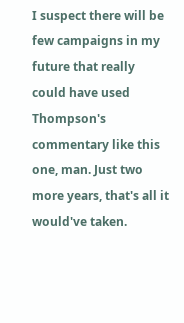I suspect there will be few campaigns in my future that really could have used Thompson's commentary like this one, man. Just two more years, that's all it would've taken.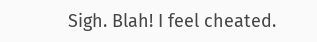Sigh. Blah! I feel cheated.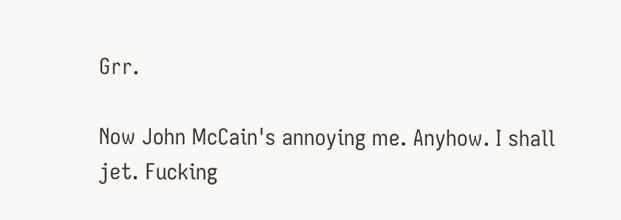Grr.

Now John McCain's annoying me. Anyhow. I shall jet. Fucking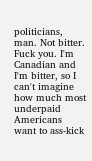politicians, man. Not bitter. Fuck you. I'm Canadian and I'm bitter, so I can't imagine how much most underpaid Americans want to ass-kick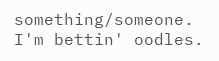something/someone. I'm bettin' oodles.